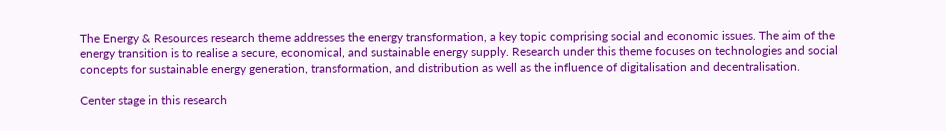The Energy & Resources research theme addresses the energy transformation, a key topic comprising social and economic issues. The aim of the energy transition is to realise a secure, economical, and sustainable energy supply. Research under this theme focuses on technologies and social concepts for sustainable energy generation, transformation, and distribution as well as the influence of digitalisation and decentralisation.

Center stage in this research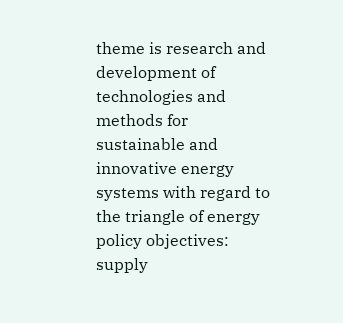theme is research and development of technologies and methods for sustainable and innovative energy systems with regard to the triangle of energy policy objectives: supply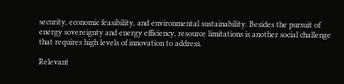security, economic feasibility, and environmental sustainability. Besides the pursuit of energy sovereignty and energy efficiency, resource limitations is another social challenge that requires high levels of innovation to address.

Relevant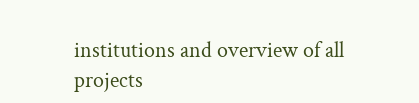institutions and overview of all projects